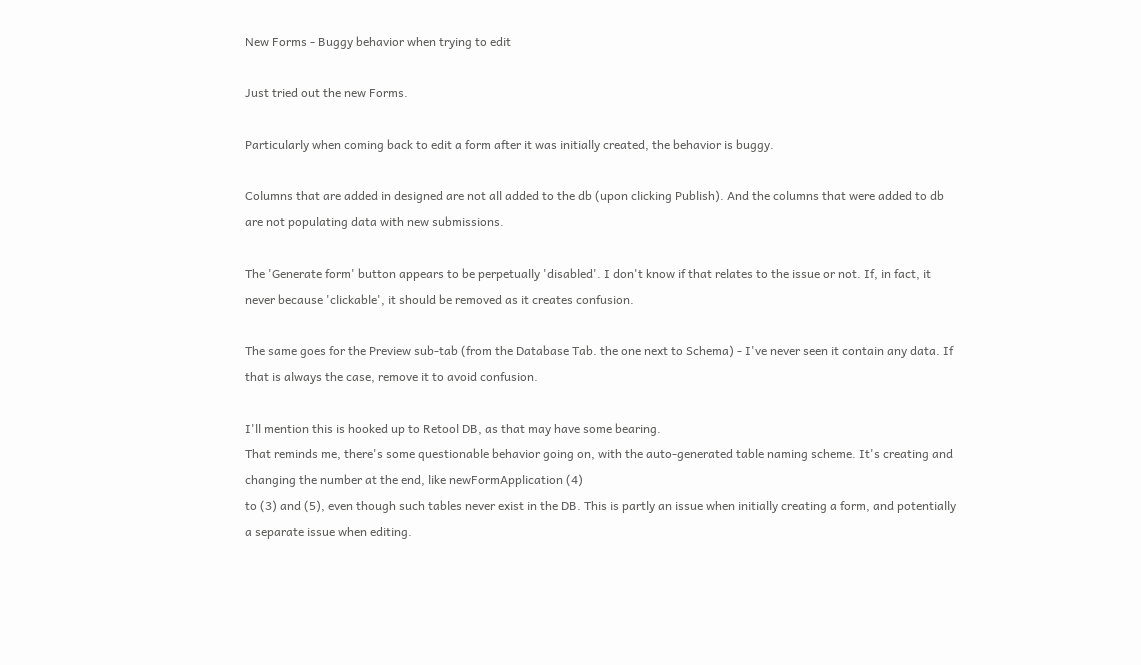New Forms - Buggy behavior when trying to edit

Just tried out the new Forms.

Particularly when coming back to edit a form after it was initially created, the behavior is buggy.

Columns that are added in designed are not all added to the db (upon clicking Publish). And the columns that were added to db are not populating data with new submissions.

The 'Generate form' button appears to be perpetually 'disabled'. I don't know if that relates to the issue or not. If, in fact, it never because 'clickable', it should be removed as it creates confusion.

The same goes for the Preview sub-tab (from the Database Tab. the one next to Schema) - I've never seen it contain any data. If that is always the case, remove it to avoid confusion.

I'll mention this is hooked up to Retool DB, as that may have some bearing.
That reminds me, there's some questionable behavior going on, with the auto-generated table naming scheme. It's creating and changing the number at the end, like newFormApplication (4)
to (3) and (5), even though such tables never exist in the DB. This is partly an issue when initially creating a form, and potentially a separate issue when editing.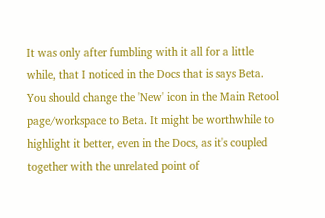It was only after fumbling with it all for a little while, that I noticed in the Docs that is says Beta.
You should change the 'New' icon in the Main Retool page/workspace to Beta. It might be worthwhile to highlight it better, even in the Docs, as it's coupled together with the unrelated point of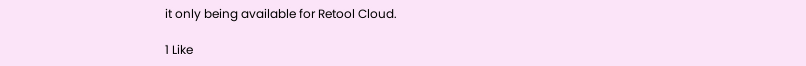it only being available for Retool Cloud.

1 Like